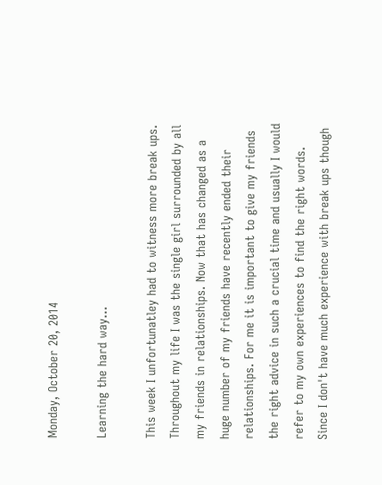Monday, October 20, 2014

Learning the hard way...

This week I unfortunatley had to witness more break ups. Throughout my life I was the single girl surrounded by all my friends in relationships. Now that has changed as a huge number of my friends have recently ended their relationships. For me it is important to give my friends the right advice in such a crucial time and usually I would refer to my own experiences to find the right words. Since I don't have much experience with break ups though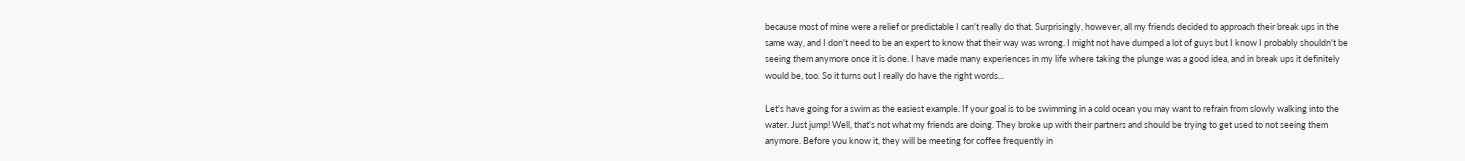because most of mine were a relief or predictable I can't really do that. Surprisingly, however, all my friends decided to approach their break ups in the same way, and I don't need to be an expert to know that their way was wrong. I might not have dumped a lot of guys but I know I probably shouldn't be seeing them anymore once it is done. I have made many experiences in my life where taking the plunge was a good idea, and in break ups it definitely would be, too. So it turns out I really do have the right words...

Let's have going for a swim as the easiest example. If your goal is to be swimming in a cold ocean you may want to refrain from slowly walking into the water. Just jump! Well, that's not what my friends are doing. They broke up with their partners and should be trying to get used to not seeing them anymore. Before you know it, they will be meeting for coffee frequently in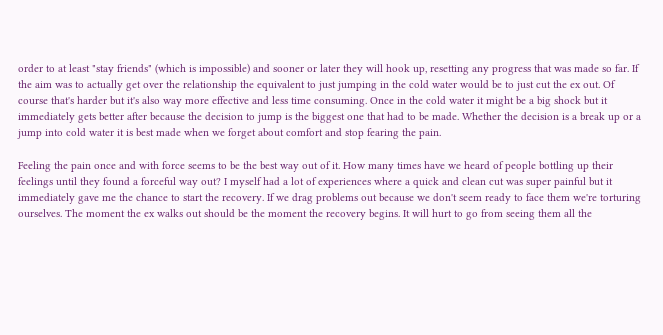order to at least "stay friends" (which is impossible) and sooner or later they will hook up, resetting any progress that was made so far. If the aim was to actually get over the relationship the equivalent to just jumping in the cold water would be to just cut the ex out. Of course that's harder but it's also way more effective and less time consuming. Once in the cold water it might be a big shock but it immediately gets better after because the decision to jump is the biggest one that had to be made. Whether the decision is a break up or a jump into cold water it is best made when we forget about comfort and stop fearing the pain.

Feeling the pain once and with force seems to be the best way out of it. How many times have we heard of people bottling up their feelings until they found a forceful way out? I myself had a lot of experiences where a quick and clean cut was super painful but it immediately gave me the chance to start the recovery. If we drag problems out because we don't seem ready to face them we're torturing ourselves. The moment the ex walks out should be the moment the recovery begins. It will hurt to go from seeing them all the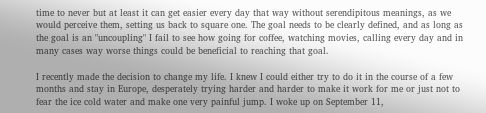time to never but at least it can get easier every day that way without serendipitous meanings, as we would perceive them, setting us back to square one. The goal needs to be clearly defined, and as long as the goal is an "uncoupling" I fail to see how going for coffee, watching movies, calling every day and in many cases way worse things could be beneficial to reaching that goal.

I recently made the decision to change my life. I knew I could either try to do it in the course of a few months and stay in Europe, desperately trying harder and harder to make it work for me or just not to fear the ice cold water and make one very painful jump. I woke up on September 11,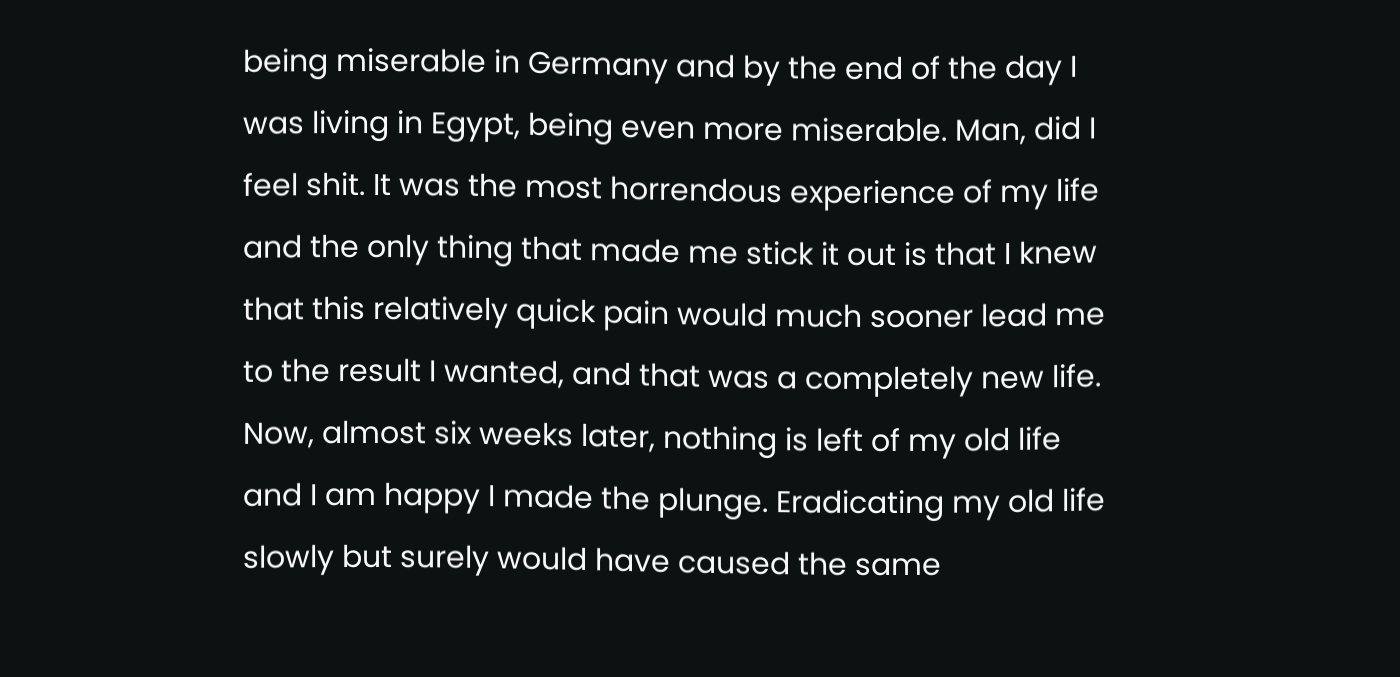being miserable in Germany and by the end of the day I was living in Egypt, being even more miserable. Man, did I feel shit. It was the most horrendous experience of my life and the only thing that made me stick it out is that I knew that this relatively quick pain would much sooner lead me to the result I wanted, and that was a completely new life. Now, almost six weeks later, nothing is left of my old life and I am happy I made the plunge. Eradicating my old life slowly but surely would have caused the same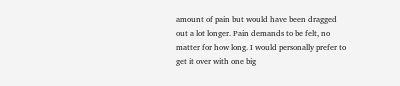amount of pain but would have been dragged out a lot longer. Pain demands to be felt, no matter for how long. I would personally prefer to get it over with one big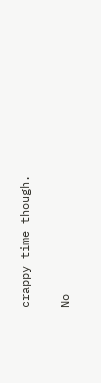crappy time though.

No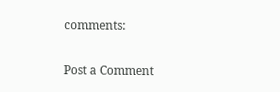comments:

Post a Comment